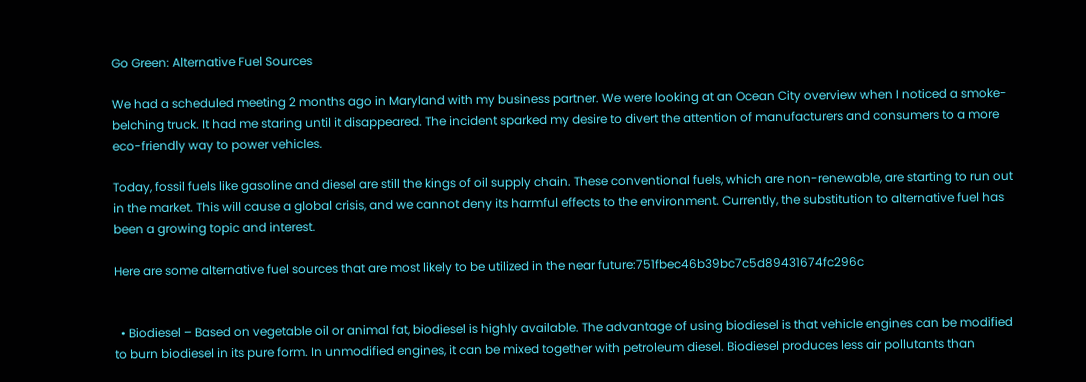Go Green: Alternative Fuel Sources

We had a scheduled meeting 2 months ago in Maryland with my business partner. We were looking at an Ocean City overview when I noticed a smoke-belching truck. It had me staring until it disappeared. The incident sparked my desire to divert the attention of manufacturers and consumers to a more eco-friendly way to power vehicles.

Today, fossil fuels like gasoline and diesel are still the kings of oil supply chain. These conventional fuels, which are non-renewable, are starting to run out in the market. This will cause a global crisis, and we cannot deny its harmful effects to the environment. Currently, the substitution to alternative fuel has been a growing topic and interest.

Here are some alternative fuel sources that are most likely to be utilized in the near future:751fbec46b39bc7c5d89431674fc296c


  • Biodiesel – Based on vegetable oil or animal fat, biodiesel is highly available. The advantage of using biodiesel is that vehicle engines can be modified to burn biodiesel in its pure form. In unmodified engines, it can be mixed together with petroleum diesel. Biodiesel produces less air pollutants than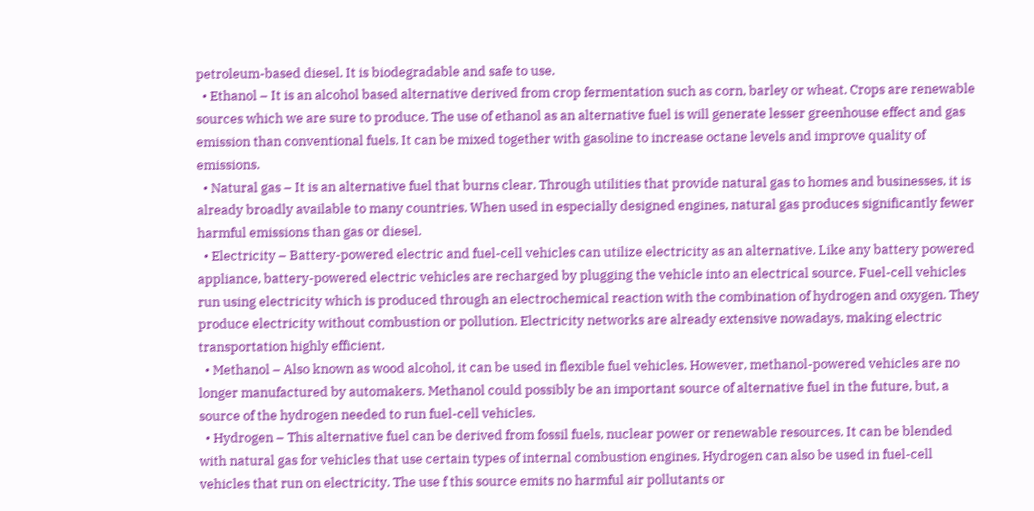petroleum-based diesel. It is biodegradable and safe to use.
  • Ethanol – It is an alcohol based alternative derived from crop fermentation such as corn, barley or wheat. Crops are renewable sources which we are sure to produce. The use of ethanol as an alternative fuel is will generate lesser greenhouse effect and gas emission than conventional fuels. It can be mixed together with gasoline to increase octane levels and improve quality of emissions.
  • Natural gas – It is an alternative fuel that burns clear. Through utilities that provide natural gas to homes and businesses, it is already broadly available to many countries. When used in especially designed engines, natural gas produces significantly fewer harmful emissions than gas or diesel.
  • Electricity – Battery-powered electric and fuel-cell vehicles can utilize electricity as an alternative. Like any battery powered appliance, battery-powered electric vehicles are recharged by plugging the vehicle into an electrical source. Fuel-cell vehicles run using electricity which is produced through an electrochemical reaction with the combination of hydrogen and oxygen. They produce electricity without combustion or pollution. Electricity networks are already extensive nowadays, making electric transportation highly efficient.
  • Methanol – Also known as wood alcohol, it can be used in flexible fuel vehicles. However, methanol-powered vehicles are no longer manufactured by automakers. Methanol could possibly be an important source of alternative fuel in the future, but, a source of the hydrogen needed to run fuel-cell vehicles.
  • Hydrogen – This alternative fuel can be derived from fossil fuels, nuclear power or renewable resources. It can be blended with natural gas for vehicles that use certain types of internal combustion engines. Hydrogen can also be used in fuel-cell vehicles that run on electricity. The use f this source emits no harmful air pollutants or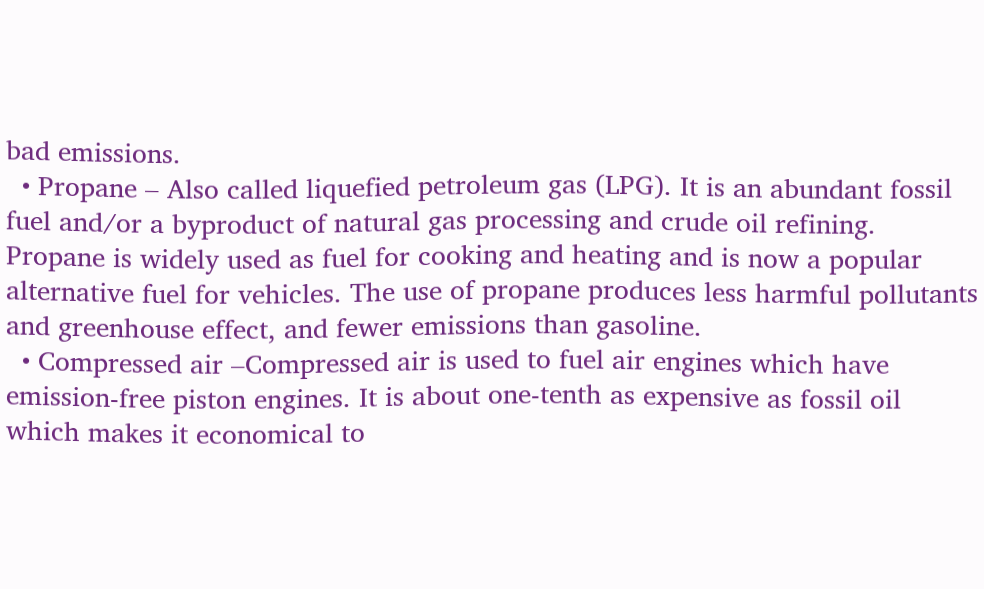bad emissions.
  • Propane – Also called liquefied petroleum gas (LPG). It is an abundant fossil fuel and/or a byproduct of natural gas processing and crude oil refining. Propane is widely used as fuel for cooking and heating and is now a popular alternative fuel for vehicles. The use of propane produces less harmful pollutants and greenhouse effect, and fewer emissions than gasoline.
  • Compressed air –Compressed air is used to fuel air engines which have emission-free piston engines. It is about one-tenth as expensive as fossil oil which makes it economical to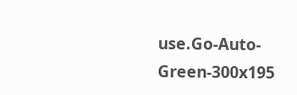use.Go-Auto-Green-300x195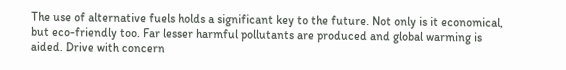The use of alternative fuels holds a significant key to the future. Not only is it economical, but eco-friendly too. Far lesser harmful pollutants are produced and global warming is aided. Drive with concern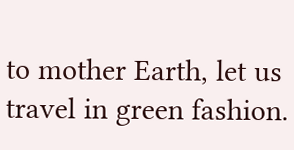to mother Earth, let us travel in green fashion.